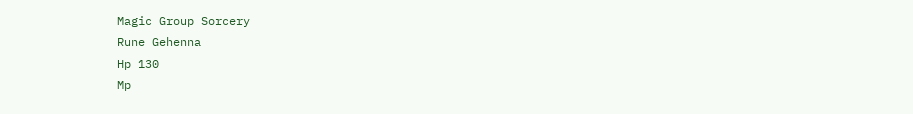Magic Group Sorcery
Rune Gehenna
Hp 130
Mp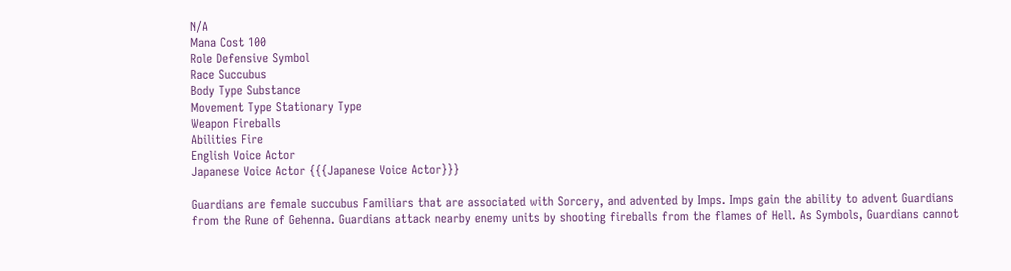N/A
Mana Cost 100
Role Defensive Symbol
Race Succubus
Body Type Substance
Movement Type Stationary Type
Weapon Fireballs
Abilities Fire
English Voice Actor
Japanese Voice Actor {{{Japanese Voice Actor}}}

Guardians are female succubus Familiars that are associated with Sorcery, and advented by Imps. Imps gain the ability to advent Guardians from the Rune of Gehenna. Guardians attack nearby enemy units by shooting fireballs from the flames of Hell. As Symbols, Guardians cannot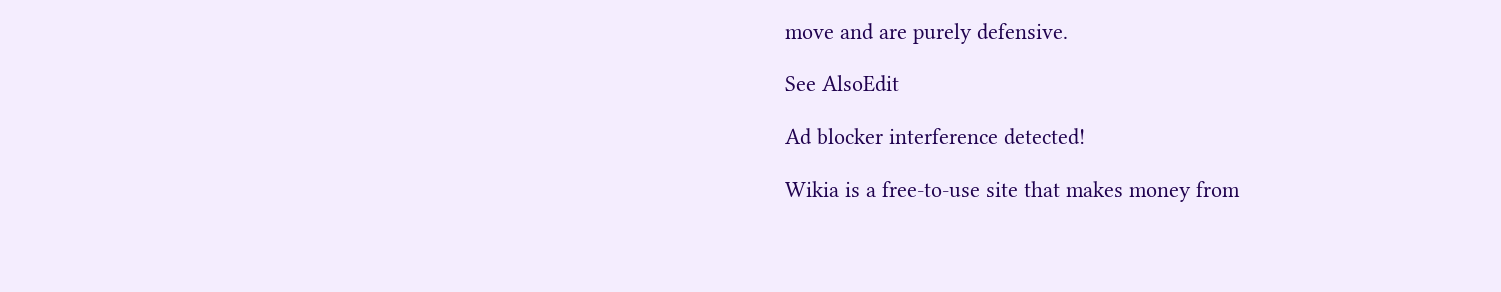move and are purely defensive.

See AlsoEdit

Ad blocker interference detected!

Wikia is a free-to-use site that makes money from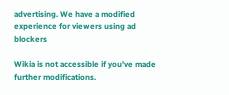advertising. We have a modified experience for viewers using ad blockers

Wikia is not accessible if you’ve made further modifications.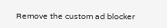Remove the custom ad blocker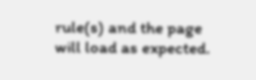rule(s) and the page will load as expected.